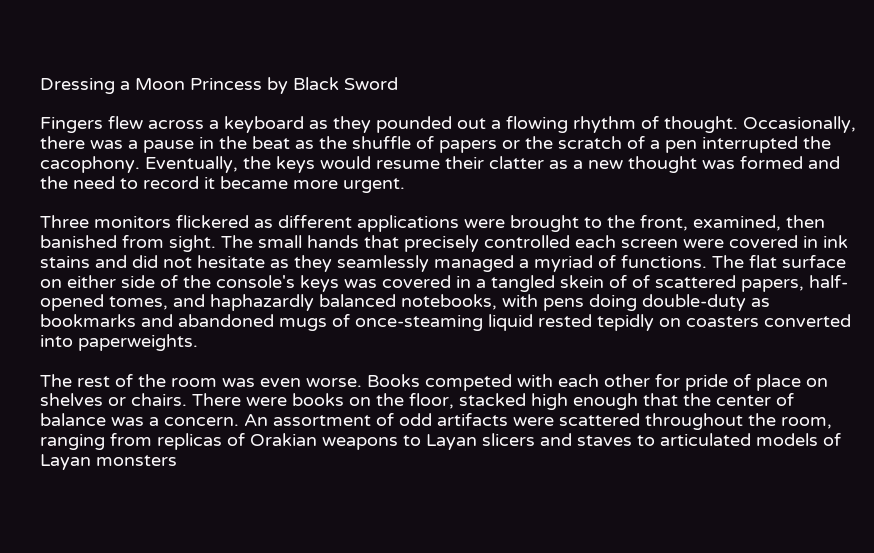Dressing a Moon Princess by Black Sword

Fingers flew across a keyboard as they pounded out a flowing rhythm of thought. Occasionally, there was a pause in the beat as the shuffle of papers or the scratch of a pen interrupted the cacophony. Eventually, the keys would resume their clatter as a new thought was formed and the need to record it became more urgent.

Three monitors flickered as different applications were brought to the front, examined, then banished from sight. The small hands that precisely controlled each screen were covered in ink stains and did not hesitate as they seamlessly managed a myriad of functions. The flat surface on either side of the console's keys was covered in a tangled skein of of scattered papers, half-opened tomes, and haphazardly balanced notebooks, with pens doing double-duty as bookmarks and abandoned mugs of once-steaming liquid rested tepidly on coasters converted into paperweights.

The rest of the room was even worse. Books competed with each other for pride of place on shelves or chairs. There were books on the floor, stacked high enough that the center of balance was a concern. An assortment of odd artifacts were scattered throughout the room, ranging from replicas of Orakian weapons to Layan slicers and staves to articulated models of Layan monsters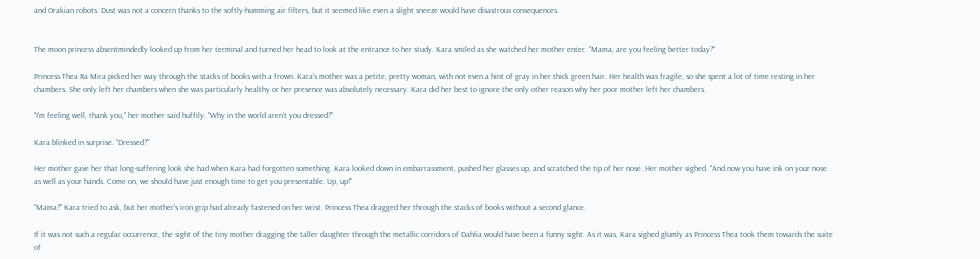and Orakian robots. Dust was not a concern thanks to the softly-humming air filters, but it seemed like even a slight sneeze would have disastrous consequences.


The moon princess absentmindedly looked up from her terminal and turned her head to look at the entrance to her study. Kara smiled as she watched her mother enter. "Mama, are you feeling better today?"

Princess Thea Ra Mira picked her way through the stacks of books with a frown. Kara's mother was a petite, pretty woman, with not even a hint of gray in her thick green hair. Her health was fragile, so she spent a lot of time resting in her chambers. She only left her chambers when she was particularly healthy or her presence was absolutely necessary. Kara did her best to ignore the only other reason why her poor mother left her chambers.

"I'm feeling well, thank you," her mother said huffily. "Why in the world aren't you dressed?"

Kara blinked in surprise. "Dressed?"

Her mother gave her that long-suffering look she had when Kara had forgotten something. Kara looked down in embarrassment, pushed her glasses up, and scratched the tip of her nose. Her mother sighed. "And now you have ink on your nose as well as your hands. Come on, we should have just enough time to get you presentable. Up, up!"

"Mama?" Kara tried to ask, but her mother's iron grip had already fastened on her wrist. Princess Thea dragged her through the stacks of books without a second glance.

If it was not such a regular occurrence, the sight of the tiny mother dragging the taller daughter through the metallic corridors of Dahlia would have been a funny sight. As it was, Kara sighed glumly as Princess Thea took them towards the suite of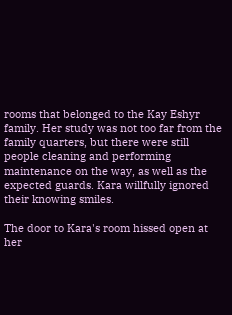rooms that belonged to the Kay Eshyr family. Her study was not too far from the family quarters, but there were still people cleaning and performing maintenance on the way, as well as the expected guards. Kara willfully ignored their knowing smiles.

The door to Kara's room hissed open at her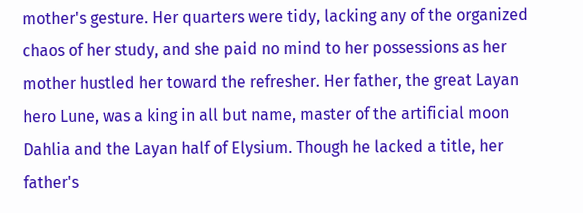mother's gesture. Her quarters were tidy, lacking any of the organized chaos of her study, and she paid no mind to her possessions as her mother hustled her toward the refresher. Her father, the great Layan hero Lune, was a king in all but name, master of the artificial moon Dahlia and the Layan half of Elysium. Though he lacked a title, her father's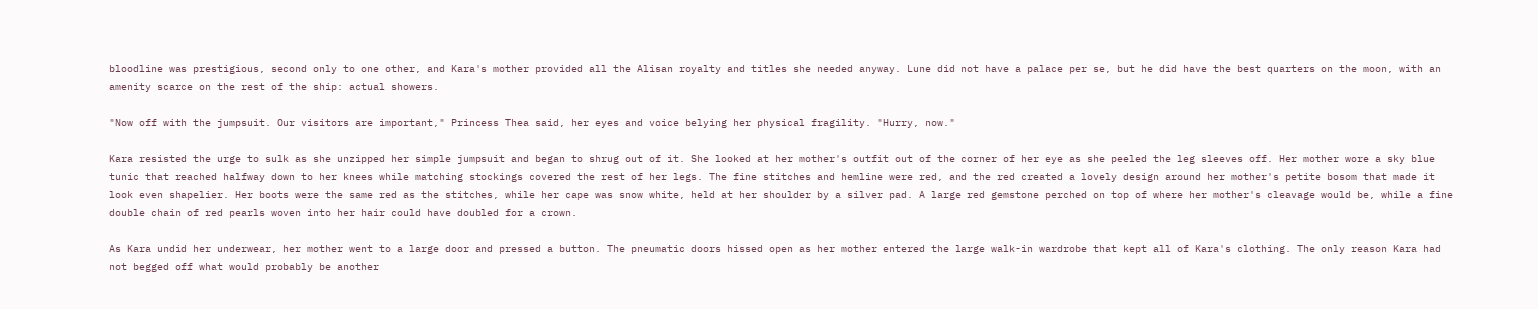bloodline was prestigious, second only to one other, and Kara's mother provided all the Alisan royalty and titles she needed anyway. Lune did not have a palace per se, but he did have the best quarters on the moon, with an amenity scarce on the rest of the ship: actual showers.

"Now off with the jumpsuit. Our visitors are important," Princess Thea said, her eyes and voice belying her physical fragility. "Hurry, now."

Kara resisted the urge to sulk as she unzipped her simple jumpsuit and began to shrug out of it. She looked at her mother's outfit out of the corner of her eye as she peeled the leg sleeves off. Her mother wore a sky blue tunic that reached halfway down to her knees while matching stockings covered the rest of her legs. The fine stitches and hemline were red, and the red created a lovely design around her mother's petite bosom that made it look even shapelier. Her boots were the same red as the stitches, while her cape was snow white, held at her shoulder by a silver pad. A large red gemstone perched on top of where her mother's cleavage would be, while a fine double chain of red pearls woven into her hair could have doubled for a crown.

As Kara undid her underwear, her mother went to a large door and pressed a button. The pneumatic doors hissed open as her mother entered the large walk-in wardrobe that kept all of Kara's clothing. The only reason Kara had not begged off what would probably be another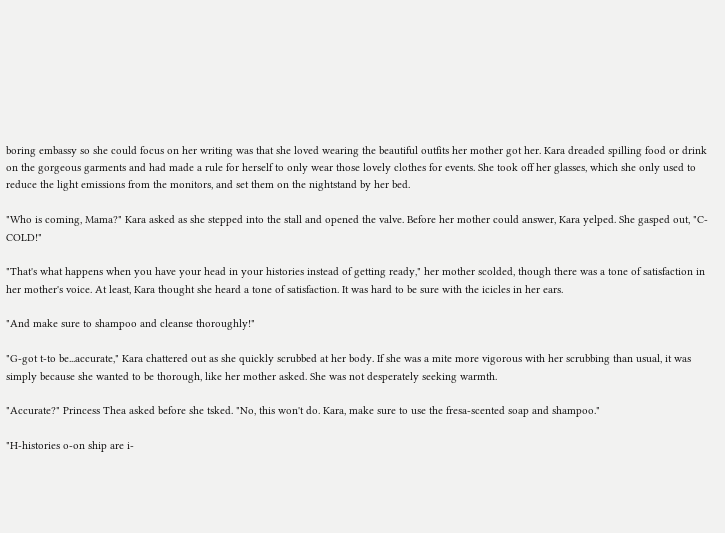boring embassy so she could focus on her writing was that she loved wearing the beautiful outfits her mother got her. Kara dreaded spilling food or drink on the gorgeous garments and had made a rule for herself to only wear those lovely clothes for events. She took off her glasses, which she only used to reduce the light emissions from the monitors, and set them on the nightstand by her bed.

"Who is coming, Mama?" Kara asked as she stepped into the stall and opened the valve. Before her mother could answer, Kara yelped. She gasped out, "C-COLD!"

"That's what happens when you have your head in your histories instead of getting ready," her mother scolded, though there was a tone of satisfaction in her mother's voice. At least, Kara thought she heard a tone of satisfaction. It was hard to be sure with the icicles in her ears.

"And make sure to shampoo and cleanse thoroughly!"

"G-got t-to be...accurate," Kara chattered out as she quickly scrubbed at her body. If she was a mite more vigorous with her scrubbing than usual, it was simply because she wanted to be thorough, like her mother asked. She was not desperately seeking warmth.

"Accurate?" Princess Thea asked before she tsked. "No, this won't do. Kara, make sure to use the fresa-scented soap and shampoo."

"H-histories o-on ship are i-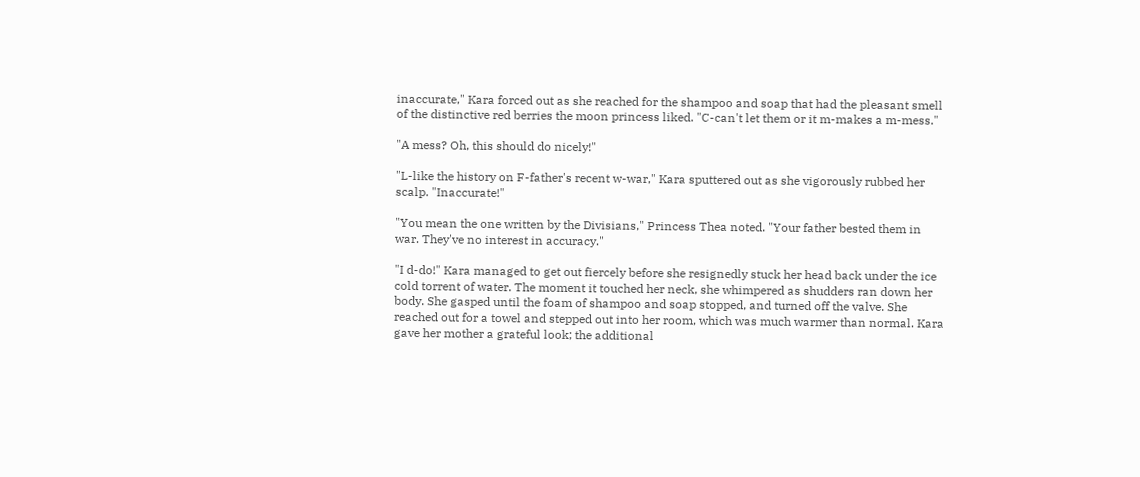inaccurate," Kara forced out as she reached for the shampoo and soap that had the pleasant smell of the distinctive red berries the moon princess liked. "C-can't let them or it m-makes a m-mess."

"A mess? Oh, this should do nicely!"

"L-like the history on F-father's recent w-war," Kara sputtered out as she vigorously rubbed her scalp. "Inaccurate!"

"You mean the one written by the Divisians," Princess Thea noted. "Your father bested them in war. They've no interest in accuracy."

"I d-do!" Kara managed to get out fiercely before she resignedly stuck her head back under the ice cold torrent of water. The moment it touched her neck, she whimpered as shudders ran down her body. She gasped until the foam of shampoo and soap stopped, and turned off the valve. She reached out for a towel and stepped out into her room, which was much warmer than normal. Kara gave her mother a grateful look; the additional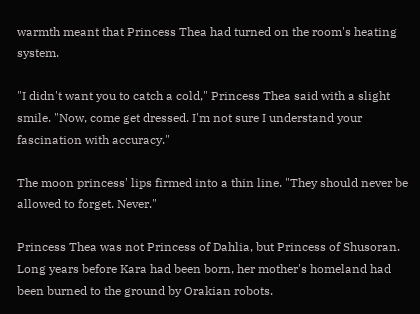warmth meant that Princess Thea had turned on the room's heating system.

"I didn't want you to catch a cold," Princess Thea said with a slight smile. "Now, come get dressed. I'm not sure I understand your fascination with accuracy."

The moon princess' lips firmed into a thin line. "They should never be allowed to forget. Never."

Princess Thea was not Princess of Dahlia, but Princess of Shusoran. Long years before Kara had been born, her mother's homeland had been burned to the ground by Orakian robots.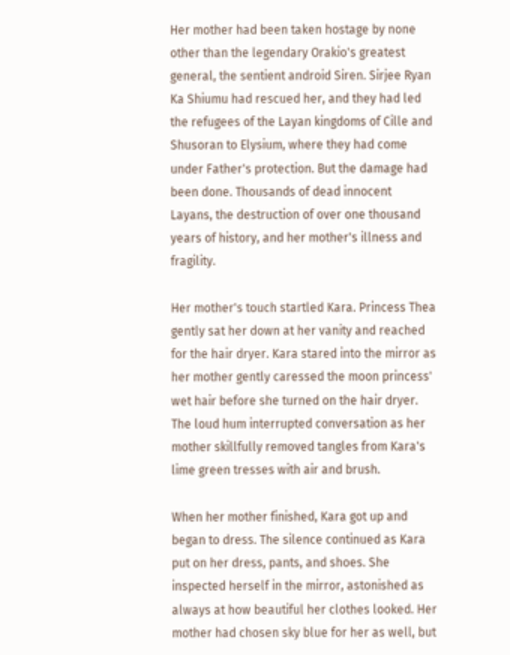Her mother had been taken hostage by none other than the legendary Orakio's greatest general, the sentient android Siren. Sirjee Ryan Ka Shiumu had rescued her, and they had led the refugees of the Layan kingdoms of Cille and Shusoran to Elysium, where they had come under Father's protection. But the damage had been done. Thousands of dead innocent Layans, the destruction of over one thousand years of history, and her mother's illness and fragility.

Her mother's touch startled Kara. Princess Thea gently sat her down at her vanity and reached for the hair dryer. Kara stared into the mirror as her mother gently caressed the moon princess' wet hair before she turned on the hair dryer. The loud hum interrupted conversation as her mother skillfully removed tangles from Kara's lime green tresses with air and brush.

When her mother finished, Kara got up and began to dress. The silence continued as Kara put on her dress, pants, and shoes. She inspected herself in the mirror, astonished as always at how beautiful her clothes looked. Her mother had chosen sky blue for her as well, but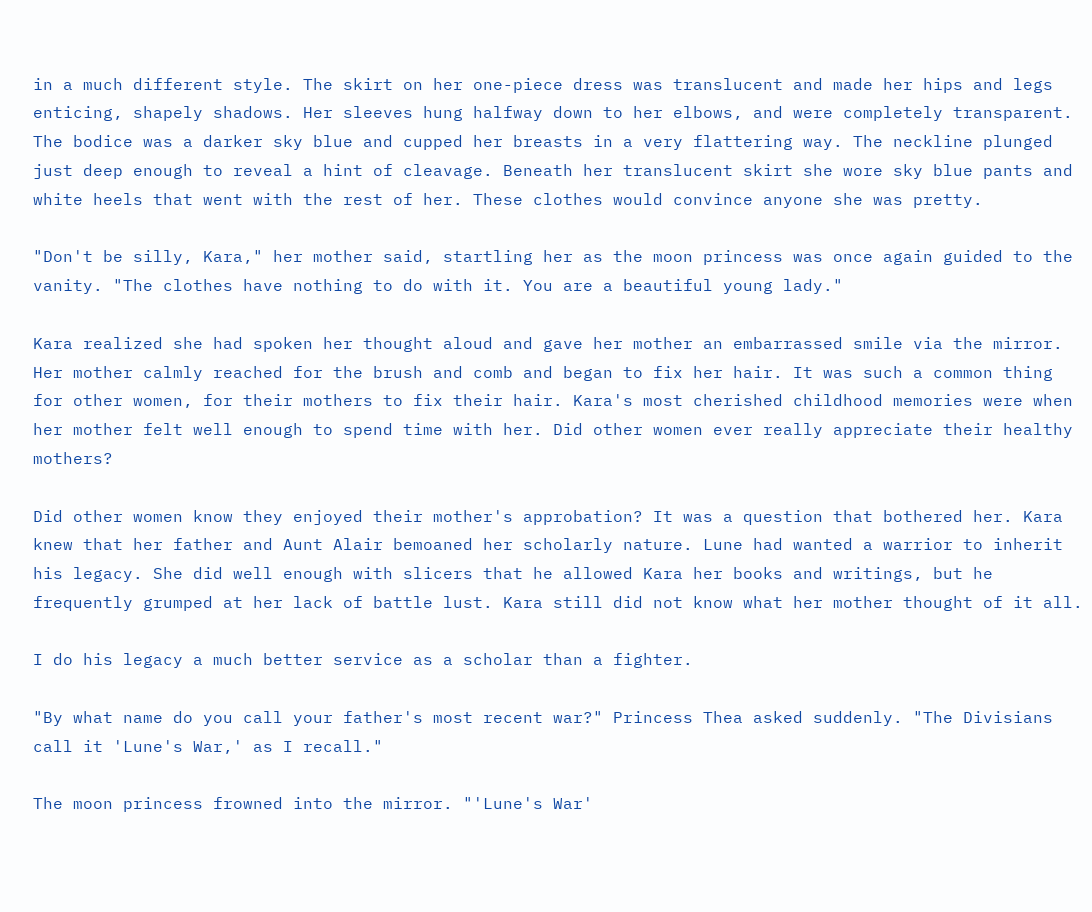in a much different style. The skirt on her one-piece dress was translucent and made her hips and legs enticing, shapely shadows. Her sleeves hung halfway down to her elbows, and were completely transparent. The bodice was a darker sky blue and cupped her breasts in a very flattering way. The neckline plunged just deep enough to reveal a hint of cleavage. Beneath her translucent skirt she wore sky blue pants and white heels that went with the rest of her. These clothes would convince anyone she was pretty.

"Don't be silly, Kara," her mother said, startling her as the moon princess was once again guided to the vanity. "The clothes have nothing to do with it. You are a beautiful young lady."

Kara realized she had spoken her thought aloud and gave her mother an embarrassed smile via the mirror. Her mother calmly reached for the brush and comb and began to fix her hair. It was such a common thing for other women, for their mothers to fix their hair. Kara's most cherished childhood memories were when her mother felt well enough to spend time with her. Did other women ever really appreciate their healthy mothers?

Did other women know they enjoyed their mother's approbation? It was a question that bothered her. Kara knew that her father and Aunt Alair bemoaned her scholarly nature. Lune had wanted a warrior to inherit his legacy. She did well enough with slicers that he allowed Kara her books and writings, but he frequently grumped at her lack of battle lust. Kara still did not know what her mother thought of it all.

I do his legacy a much better service as a scholar than a fighter.

"By what name do you call your father's most recent war?" Princess Thea asked suddenly. "The Divisians call it 'Lune's War,' as I recall."

The moon princess frowned into the mirror. "'Lune's War'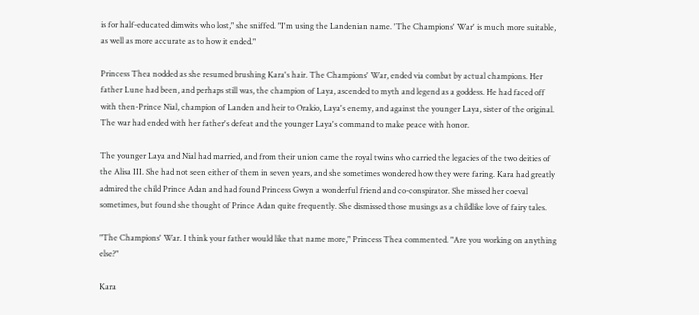is for half-educated dimwits who lost," she sniffed. "I'm using the Landenian name. 'The Champions' War' is much more suitable, as well as more accurate as to how it ended."

Princess Thea nodded as she resumed brushing Kara's hair. The Champions' War, ended via combat by actual champions. Her father Lune had been, and perhaps still was, the champion of Laya, ascended to myth and legend as a goddess. He had faced off with then-Prince Nial, champion of Landen and heir to Orakio, Laya's enemy, and against the younger Laya, sister of the original. The war had ended with her father's defeat and the younger Laya's command to make peace with honor.

The younger Laya and Nial had married, and from their union came the royal twins who carried the legacies of the two deities of the Alisa III. She had not seen either of them in seven years, and she sometimes wondered how they were faring. Kara had greatly admired the child Prince Adan and had found Princess Gwyn a wonderful friend and co-conspirator. She missed her coeval sometimes, but found she thought of Prince Adan quite frequently. She dismissed those musings as a childlike love of fairy tales.

"The Champions' War. I think your father would like that name more," Princess Thea commented. "Are you working on anything else?"

Kara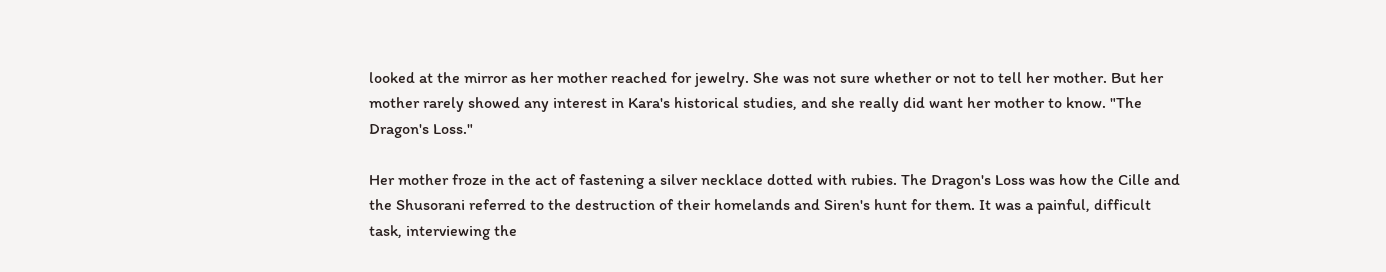looked at the mirror as her mother reached for jewelry. She was not sure whether or not to tell her mother. But her mother rarely showed any interest in Kara's historical studies, and she really did want her mother to know. "The Dragon's Loss."

Her mother froze in the act of fastening a silver necklace dotted with rubies. The Dragon's Loss was how the Cille and the Shusorani referred to the destruction of their homelands and Siren's hunt for them. It was a painful, difficult task, interviewing the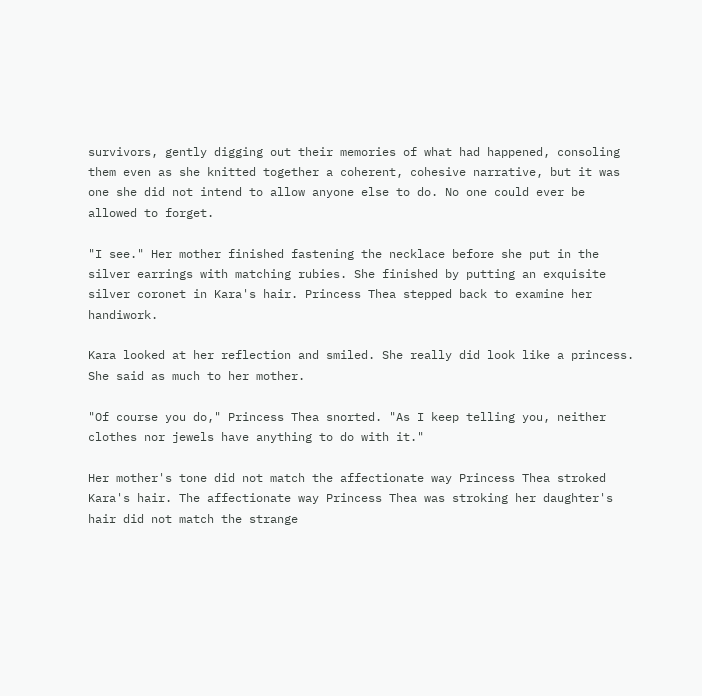survivors, gently digging out their memories of what had happened, consoling them even as she knitted together a coherent, cohesive narrative, but it was one she did not intend to allow anyone else to do. No one could ever be allowed to forget.

"I see." Her mother finished fastening the necklace before she put in the silver earrings with matching rubies. She finished by putting an exquisite silver coronet in Kara's hair. Princess Thea stepped back to examine her handiwork.

Kara looked at her reflection and smiled. She really did look like a princess. She said as much to her mother.

"Of course you do," Princess Thea snorted. "As I keep telling you, neither clothes nor jewels have anything to do with it."

Her mother's tone did not match the affectionate way Princess Thea stroked Kara's hair. The affectionate way Princess Thea was stroking her daughter's hair did not match the strange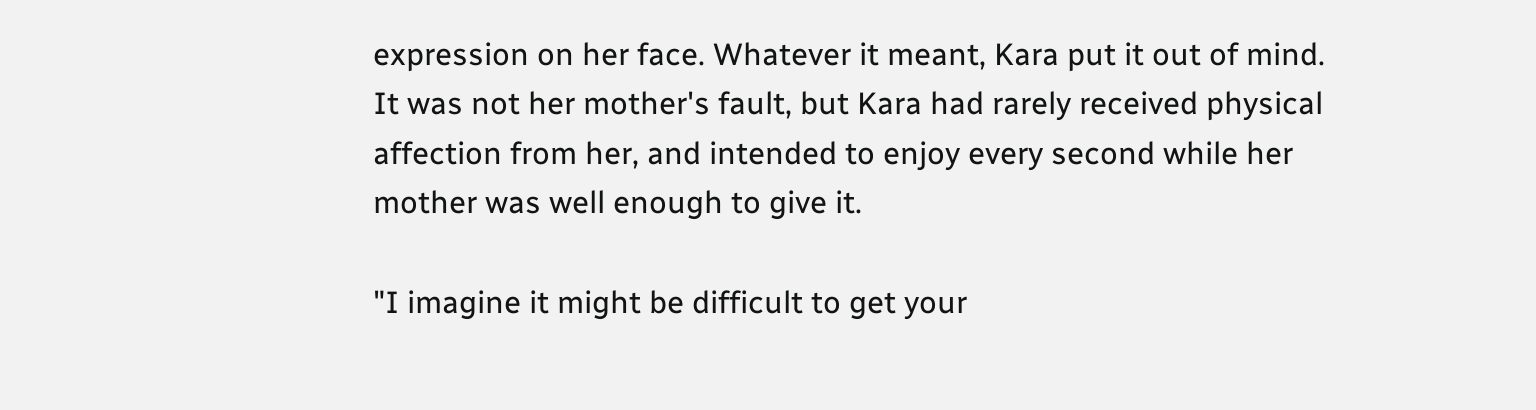expression on her face. Whatever it meant, Kara put it out of mind. It was not her mother's fault, but Kara had rarely received physical affection from her, and intended to enjoy every second while her mother was well enough to give it.

"I imagine it might be difficult to get your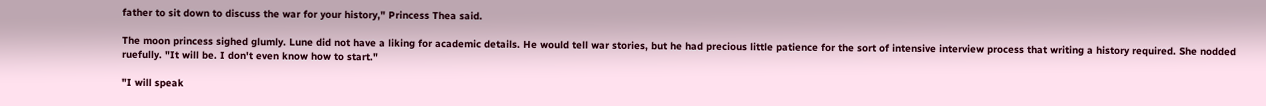father to sit down to discuss the war for your history," Princess Thea said.

The moon princess sighed glumly. Lune did not have a liking for academic details. He would tell war stories, but he had precious little patience for the sort of intensive interview process that writing a history required. She nodded ruefully. "It will be. I don't even know how to start."

"I will speak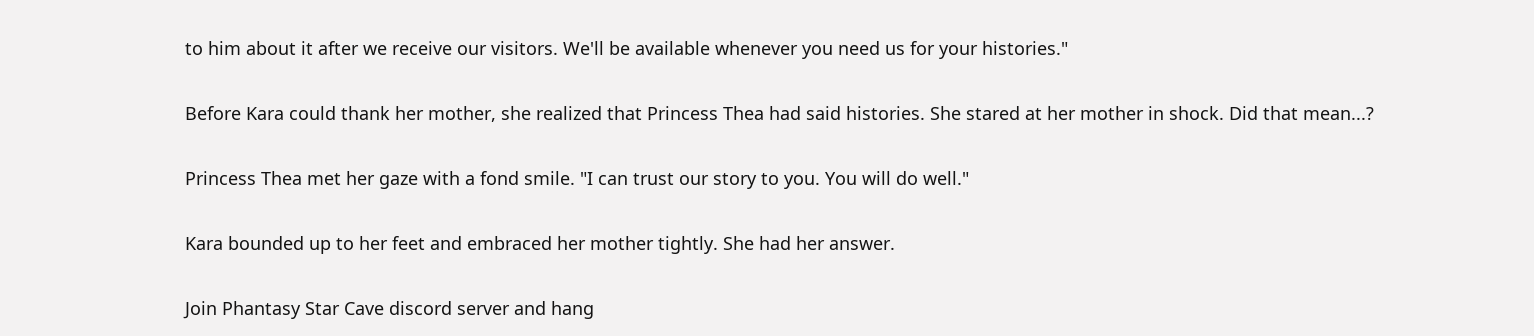to him about it after we receive our visitors. We'll be available whenever you need us for your histories."

Before Kara could thank her mother, she realized that Princess Thea had said histories. She stared at her mother in shock. Did that mean...?

Princess Thea met her gaze with a fond smile. "I can trust our story to you. You will do well."

Kara bounded up to her feet and embraced her mother tightly. She had her answer.

Join Phantasy Star Cave discord server and hang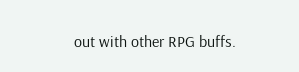out with other RPG buffs.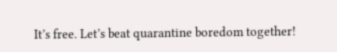It’s free. Let’s beat quarantine boredom together!